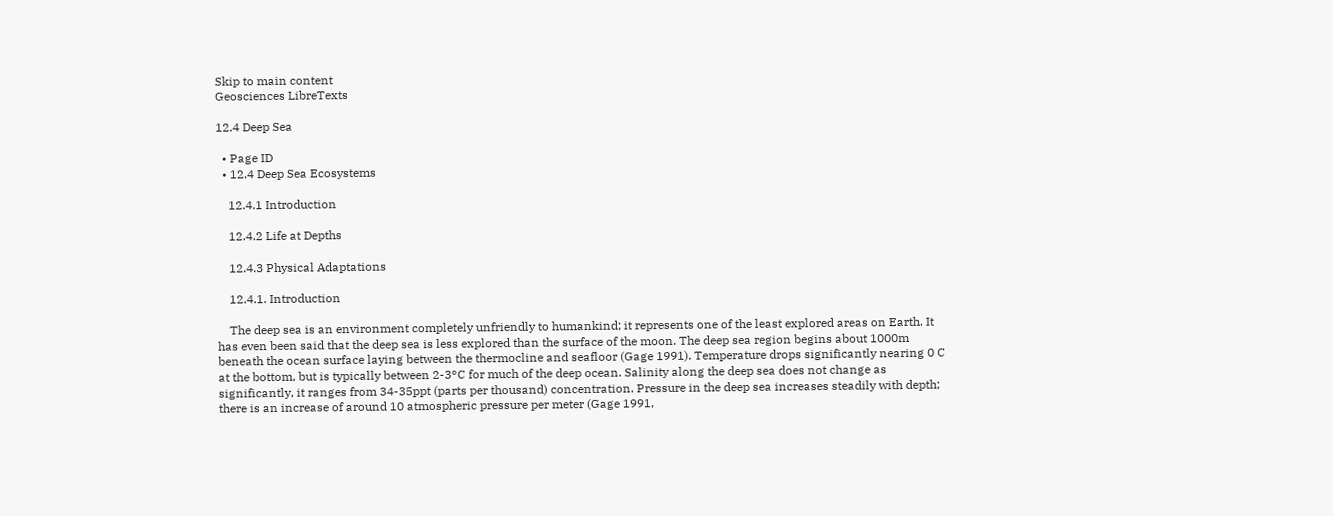Skip to main content
Geosciences LibreTexts

12.4 Deep Sea

  • Page ID
  • 12.4 Deep Sea Ecosystems

    12.4.1 Introduction

    12.4.2 Life at Depths

    12.4.3 Physical Adaptations

    12.4.1. Introduction

    The deep sea is an environment completely unfriendly to humankind; it represents one of the least explored areas on Earth. It has even been said that the deep sea is less explored than the surface of the moon. The deep sea region begins about 1000m beneath the ocean surface laying between the thermocline and seafloor (Gage 1991). Temperature drops significantly nearing 0 C at the bottom, but is typically between 2-3°C for much of the deep ocean. Salinity along the deep sea does not change as significantly, it ranges from 34-35ppt (parts per thousand) concentration. Pressure in the deep sea increases steadily with depth; there is an increase of around 10 atmospheric pressure per meter (Gage 1991,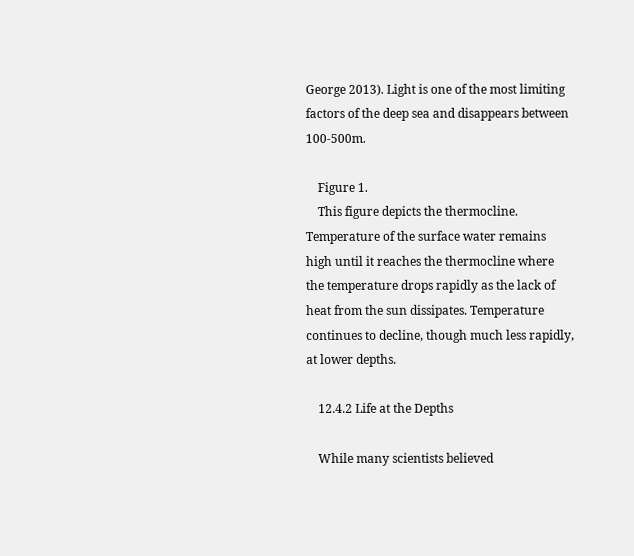George 2013). Light is one of the most limiting factors of the deep sea and disappears between 100-500m.

    Figure 1.
    This figure depicts the thermocline. Temperature of the surface water remains high until it reaches the thermocline where the temperature drops rapidly as the lack of heat from the sun dissipates. Temperature continues to decline, though much less rapidly, at lower depths.

    12.4.2 Life at the Depths

    While many scientists believed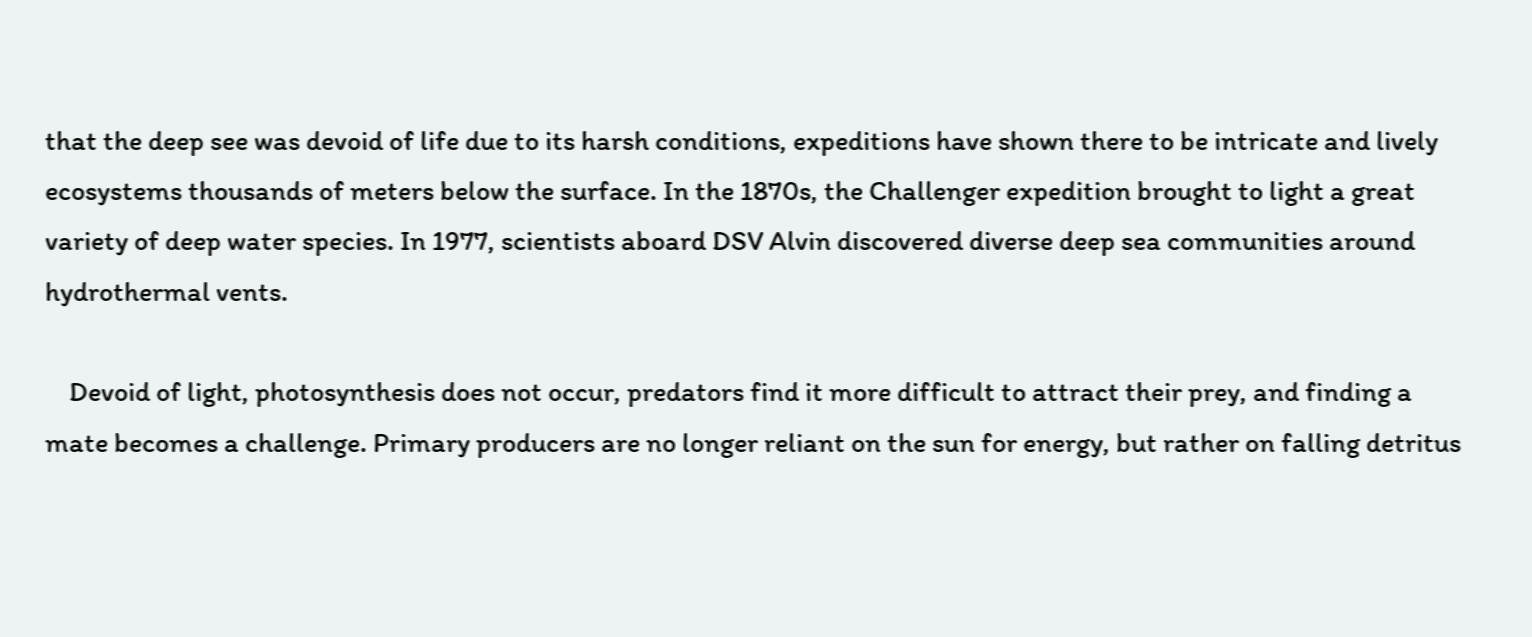that the deep see was devoid of life due to its harsh conditions, expeditions have shown there to be intricate and lively ecosystems thousands of meters below the surface. In the 1870s, the Challenger expedition brought to light a great variety of deep water species. In 1977, scientists aboard DSV Alvin discovered diverse deep sea communities around hydrothermal vents.

    Devoid of light, photosynthesis does not occur, predators find it more difficult to attract their prey, and finding a mate becomes a challenge. Primary producers are no longer reliant on the sun for energy, but rather on falling detritus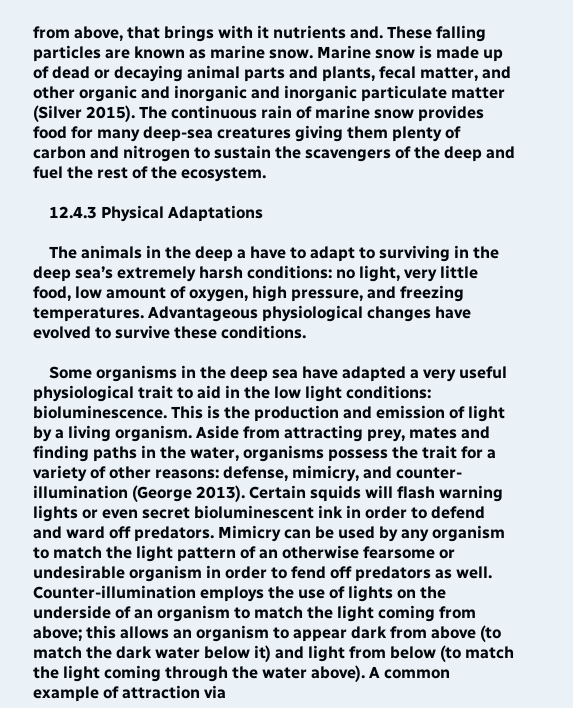from above, that brings with it nutrients and. These falling particles are known as marine snow. Marine snow is made up of dead or decaying animal parts and plants, fecal matter, and other organic and inorganic and inorganic particulate matter (Silver 2015). The continuous rain of marine snow provides food for many deep-sea creatures giving them plenty of carbon and nitrogen to sustain the scavengers of the deep and fuel the rest of the ecosystem.

    12.4.3 Physical Adaptations

    The animals in the deep a have to adapt to surviving in the deep sea’s extremely harsh conditions: no light, very little food, low amount of oxygen, high pressure, and freezing temperatures. Advantageous physiological changes have evolved to survive these conditions.

    Some organisms in the deep sea have adapted a very useful physiological trait to aid in the low light conditions: bioluminescence. This is the production and emission of light by a living organism. Aside from attracting prey, mates and finding paths in the water, organisms possess the trait for a variety of other reasons: defense, mimicry, and counter-illumination (George 2013). Certain squids will flash warning lights or even secret bioluminescent ink in order to defend and ward off predators. Mimicry can be used by any organism to match the light pattern of an otherwise fearsome or undesirable organism in order to fend off predators as well. Counter-illumination employs the use of lights on the underside of an organism to match the light coming from above; this allows an organism to appear dark from above (to match the dark water below it) and light from below (to match the light coming through the water above). A common example of attraction via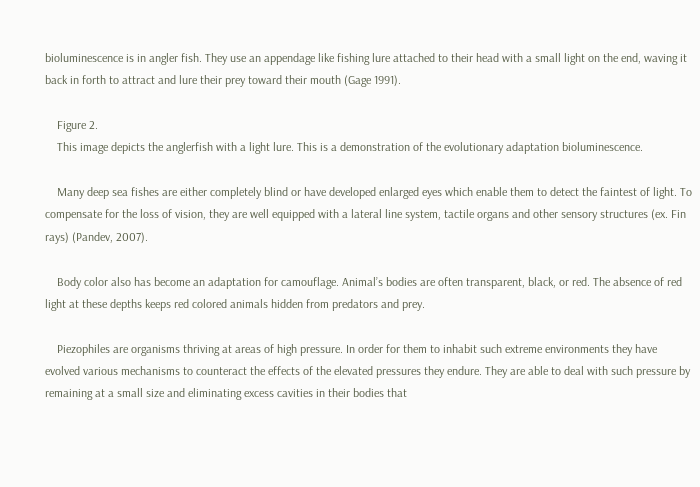bioluminescence is in angler fish. They use an appendage like fishing lure attached to their head with a small light on the end, waving it back in forth to attract and lure their prey toward their mouth (Gage 1991).

    Figure 2.
    This image depicts the anglerfish with a light lure. This is a demonstration of the evolutionary adaptation bioluminescence.

    Many deep sea fishes are either completely blind or have developed enlarged eyes which enable them to detect the faintest of light. To compensate for the loss of vision, they are well equipped with a lateral line system, tactile organs and other sensory structures (ex. Fin rays) (Pandev, 2007).

    Body color also has become an adaptation for camouflage. Animal’s bodies are often transparent, black, or red. The absence of red light at these depths keeps red colored animals hidden from predators and prey.

    Piezophiles are organisms thriving at areas of high pressure. In order for them to inhabit such extreme environments they have evolved various mechanisms to counteract the effects of the elevated pressures they endure. They are able to deal with such pressure by remaining at a small size and eliminating excess cavities in their bodies that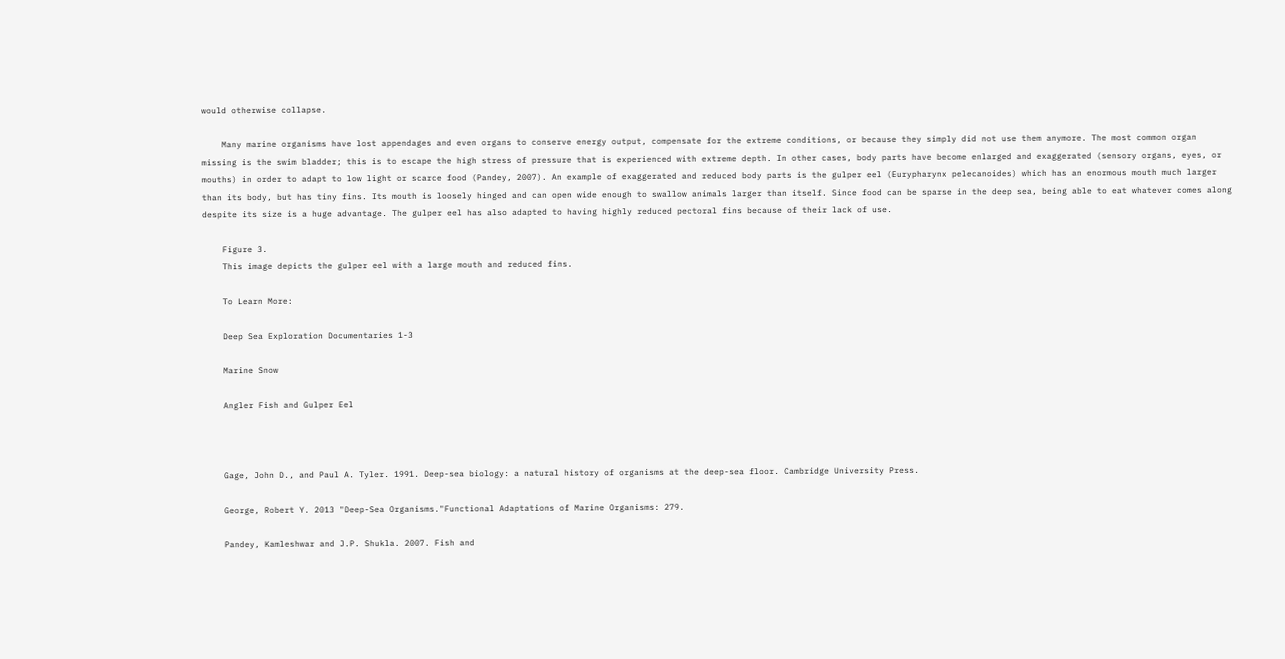would otherwise collapse.

    Many marine organisms have lost appendages and even organs to conserve energy output, compensate for the extreme conditions, or because they simply did not use them anymore. The most common organ missing is the swim bladder; this is to escape the high stress of pressure that is experienced with extreme depth. In other cases, body parts have become enlarged and exaggerated (sensory organs, eyes, or mouths) in order to adapt to low light or scarce food (Pandey, 2007). An example of exaggerated and reduced body parts is the gulper eel (Eurypharynx pelecanoides) which has an enormous mouth much larger than its body, but has tiny fins. Its mouth is loosely hinged and can open wide enough to swallow animals larger than itself. Since food can be sparse in the deep sea, being able to eat whatever comes along despite its size is a huge advantage. The gulper eel has also adapted to having highly reduced pectoral fins because of their lack of use.

    Figure 3.
    This image depicts the gulper eel with a large mouth and reduced fins.

    To Learn More:

    Deep Sea Exploration Documentaries 1-3

    Marine Snow

    Angler Fish and Gulper Eel



    Gage, John D., and Paul A. Tyler. 1991. Deep-sea biology: a natural history of organisms at the deep-sea floor. Cambridge University Press.

    George, Robert Y. 2013 "Deep-Sea Organisms."Functional Adaptations of Marine Organisms: 279.

    Pandey, Kamleshwar and J.P. Shukla. 2007. Fish and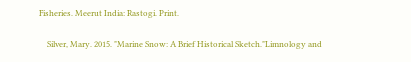Fisheries. Meerut India: Rastogi. Print.

    Silver, Mary. 2015. "Marine Snow: A Brief Historical Sketch."Limnology and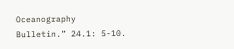Oceanography Bulletin.” 24.1: 5-10.